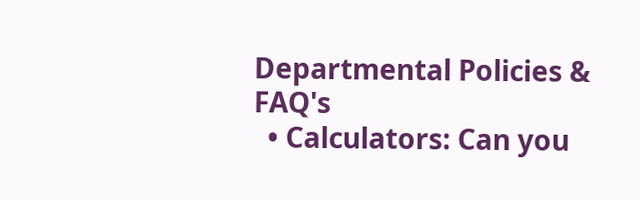Departmental Policies & FAQ's
  • Calculators: Can you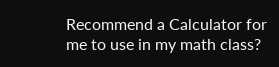Recommend a Calculator for me to use in my math class?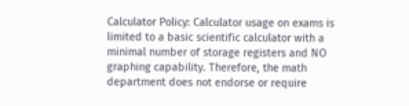Calculator Policy: Calculator usage on exams is limited to a basic scientific calculator with a minimal number of storage registers and NO graphing capability. Therefore, the math department does not endorse or require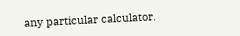any particular calculator.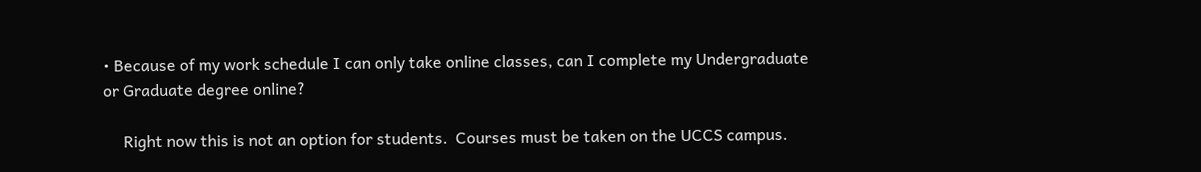• Because of my work schedule I can only take online classes, can I complete my Undergraduate or Graduate degree online?

     Right now this is not an option for students.  Courses must be taken on the UCCS campus.